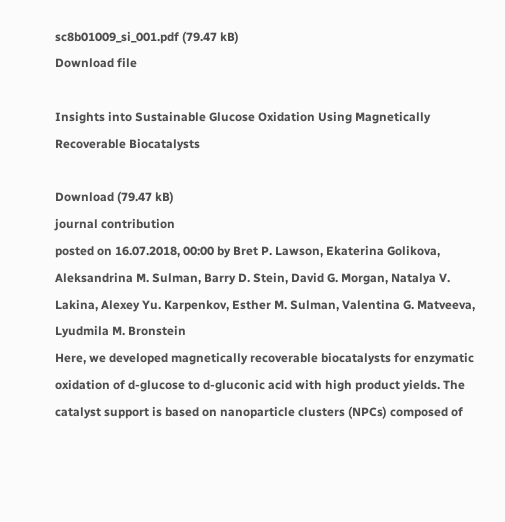sc8b01009_si_001.pdf (79.47 kB)
Download file

Insights into Sustainable Glucose Oxidation Using Magnetically Recoverable Biocatalysts

Download (79.47 kB)
journal contribution
posted on 16.07.2018, 00:00 by Bret P. Lawson, Ekaterina Golikova, Aleksandrina M. Sulman, Barry D. Stein, David G. Morgan, Natalya V. Lakina, Alexey Yu. Karpenkov, Esther M. Sulman, Valentina G. Matveeva, Lyudmila M. Bronstein
Here, we developed magnetically recoverable biocatalysts for enzymatic oxidation of d-glucose to d-gluconic acid with high product yields. The catalyst support is based on nanoparticle clusters (NPCs) composed of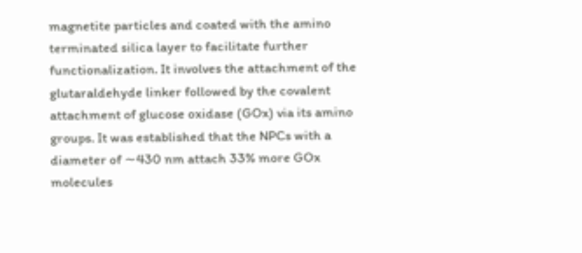magnetite particles and coated with the amino terminated silica layer to facilitate further functionalization. It involves the attachment of the glutaraldehyde linker followed by the covalent attachment of glucose oxidase (GOx) via its amino groups. It was established that the NPCs with a diameter of ∼430 nm attach 33% more GOx molecules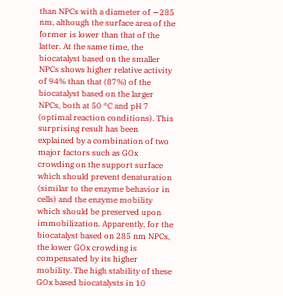than NPCs with a diameter of ∼285 nm, although the surface area of the former is lower than that of the latter. At the same time, the biocatalyst based on the smaller NPCs shows higher relative activity of 94% than that (87%) of the biocatalyst based on the larger NPCs, both at 50 °C and pH 7 (optimal reaction conditions). This surprising result has been explained by a combination of two major factors such as GOx crowding on the support surface which should prevent denaturation (similar to the enzyme behavior in cells) and the enzyme mobility which should be preserved upon immobilization. Apparently, for the biocatalyst based on 285 nm NPCs, the lower GOx crowding is compensated by its higher mobility. The high stability of these GOx based biocatalysts in 10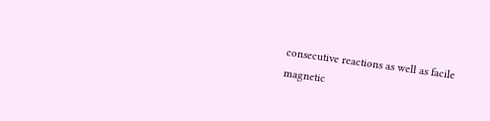consecutive reactions as well as facile magnetic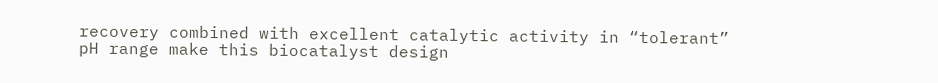recovery combined with excellent catalytic activity in “tolerant” pH range make this biocatalyst design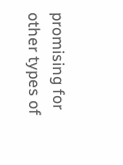promising for other types of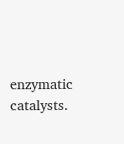enzymatic catalysts.